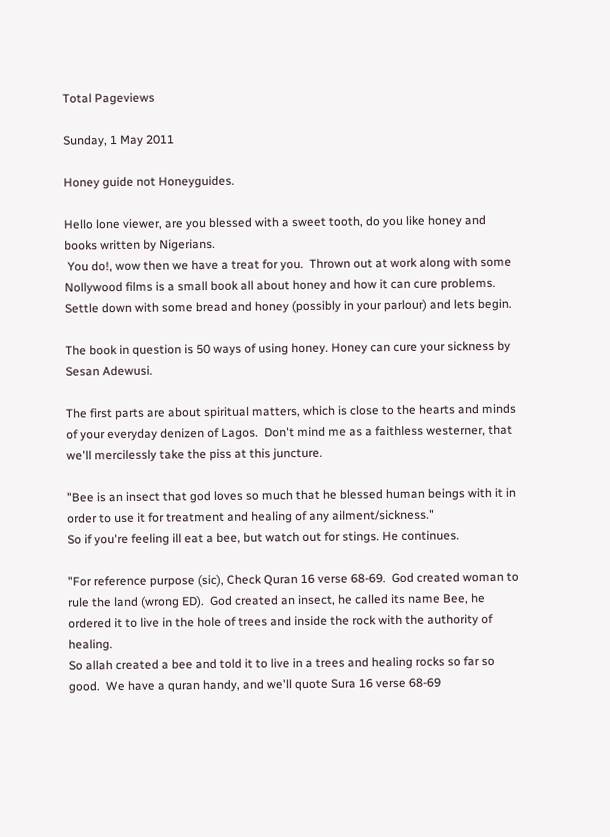Total Pageviews

Sunday, 1 May 2011

Honey guide not Honeyguides.

Hello lone viewer, are you blessed with a sweet tooth, do you like honey and books written by Nigerians.
 You do!, wow then we have a treat for you.  Thrown out at work along with some Nollywood films is a small book all about honey and how it can cure problems.  Settle down with some bread and honey (possibly in your parlour) and lets begin.

The book in question is 50 ways of using honey. Honey can cure your sickness by Sesan Adewusi.

The first parts are about spiritual matters, which is close to the hearts and minds of your everyday denizen of Lagos.  Don't mind me as a faithless westerner, that we'll mercilessly take the piss at this juncture.

"Bee is an insect that god loves so much that he blessed human beings with it in order to use it for treatment and healing of any ailment/sickness."
So if you're feeling ill eat a bee, but watch out for stings. He continues.

"For reference purpose (sic), Check Quran 16 verse 68-69.  God created woman to rule the land (wrong ED).  God created an insect, he called its name Bee, he ordered it to live in the hole of trees and inside the rock with the authority of healing.
So allah created a bee and told it to live in a trees and healing rocks so far so good.  We have a quran handy, and we'll quote Sura 16 verse 68-69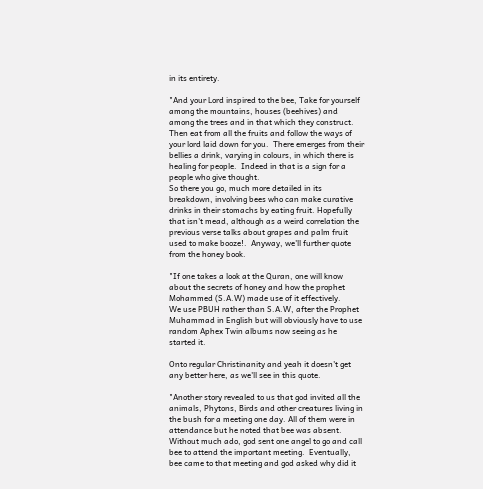in its entirety.

"And your Lord inspired to the bee, Take for yourself among the mountains, houses (beehives) and among the trees and in that which they construct.
Then eat from all the fruits and follow the ways of your lord laid down for you.  There emerges from their bellies a drink, varying in colours, in which there is healing for people.  Indeed in that is a sign for a people who give thought.
So there you go, much more detailed in its breakdown, involving bees who can make curative drinks in their stomachs by eating fruit. Hopefully that isn't mead, although as a weird correlation the previous verse talks about grapes and palm fruit used to make booze!.  Anyway, we'll further quote from the honey book.

"If one takes a look at the Quran, one will know about the secrets of honey and how the prophet  Mohammed (S.A.W) made use of it effectively.
We use PBUH rather than S.A.W, after the Prophet Muhammad in English but will obviously have to use random Aphex Twin albums now seeing as he started it.

Onto regular Christinanity and yeah it doesn't get any better here, as we'll see in this quote.

"Another story revealed to us that god invited all the animals, Phytons, Birds and other creatures living in the bush for a meeting one day. All of them were in attendance but he noted that bee was absent.  Without much ado, god sent one angel to go and call bee to attend the important meeting.  Eventually, bee came to that meeting and god asked why did it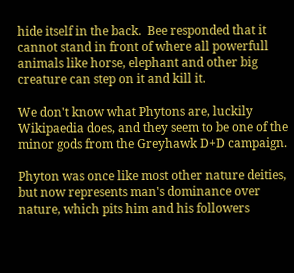hide itself in the back.  Bee responded that it cannot stand in front of where all powerfull animals like horse, elephant and other big creature can step on it and kill it.

We don't know what Phytons are, luckily Wikipaedia does, and they seem to be one of the minor gods from the Greyhawk D+D campaign.

Phyton was once like most other nature deities, but now represents man's dominance over nature, which pits him and his followers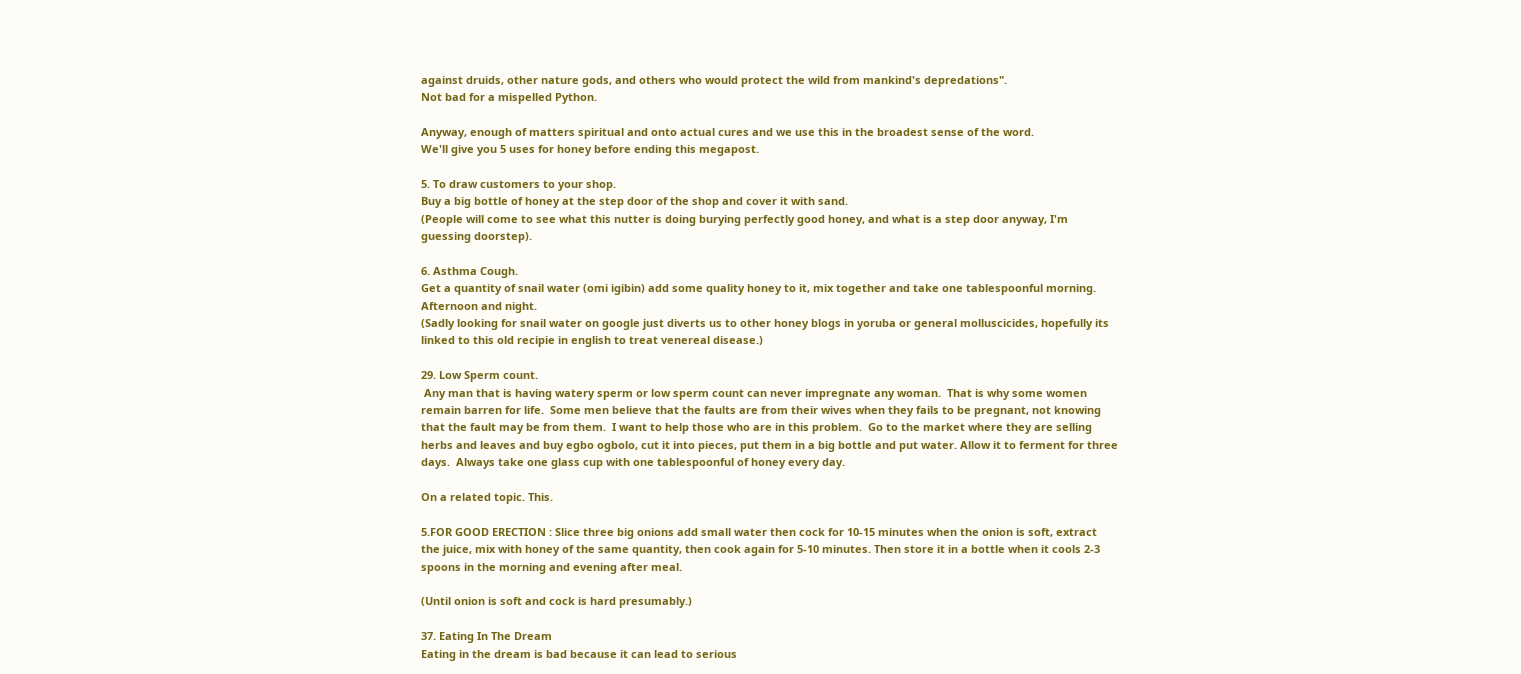against druids, other nature gods, and others who would protect the wild from mankind's depredations".
Not bad for a mispelled Python.

Anyway, enough of matters spiritual and onto actual cures and we use this in the broadest sense of the word.
We'll give you 5 uses for honey before ending this megapost.

5. To draw customers to your shop.
Buy a big bottle of honey at the step door of the shop and cover it with sand.
(People will come to see what this nutter is doing burying perfectly good honey, and what is a step door anyway, I'm guessing doorstep).

6. Asthma Cough.
Get a quantity of snail water (omi igibin) add some quality honey to it, mix together and take one tablespoonful morning. Afternoon and night.
(Sadly looking for snail water on google just diverts us to other honey blogs in yoruba or general molluscicides, hopefully its linked to this old recipie in english to treat venereal disease.)

29. Low Sperm count.
 Any man that is having watery sperm or low sperm count can never impregnate any woman.  That is why some women remain barren for life.  Some men believe that the faults are from their wives when they fails to be pregnant, not knowing that the fault may be from them.  I want to help those who are in this problem.  Go to the market where they are selling herbs and leaves and buy egbo ogbolo, cut it into pieces, put them in a big bottle and put water. Allow it to ferment for three days.  Always take one glass cup with one tablespoonful of honey every day.

On a related topic. This.

5.FOR GOOD ERECTION : Slice three big onions add small water then cock for 10-15 minutes when the onion is soft, extract the juice, mix with honey of the same quantity, then cook again for 5-10 minutes. Then store it in a bottle when it cools 2-3 spoons in the morning and evening after meal.

(Until onion is soft and cock is hard presumably.)

37. Eating In The Dream
Eating in the dream is bad because it can lead to serious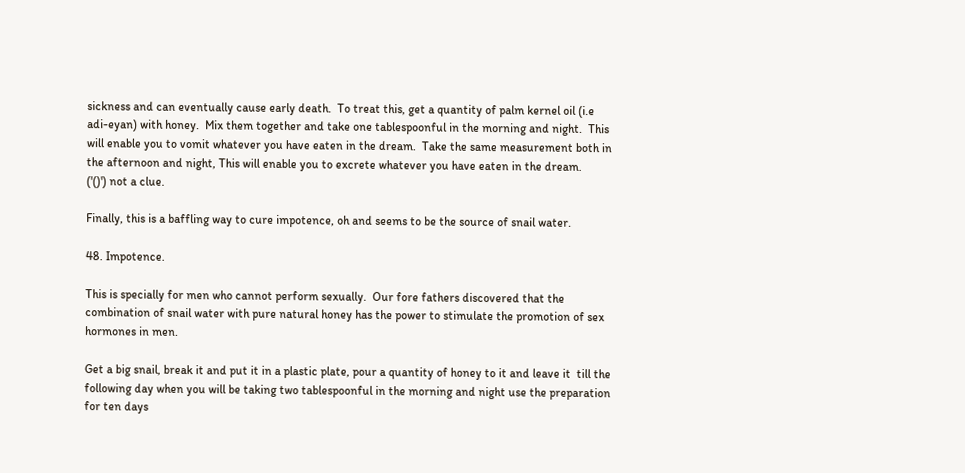sickness and can eventually cause early death.  To treat this, get a quantity of palm kernel oil (i.e adi-eyan) with honey.  Mix them together and take one tablespoonful in the morning and night.  This will enable you to vomit whatever you have eaten in the dream.  Take the same measurement both in the afternoon and night, This will enable you to excrete whatever you have eaten in the dream.
('()') not a clue.

Finally, this is a baffling way to cure impotence, oh and seems to be the source of snail water.

48. Impotence.

This is specially for men who cannot perform sexually.  Our fore fathers discovered that the combination of snail water with pure natural honey has the power to stimulate the promotion of sex hormones in men.

Get a big snail, break it and put it in a plastic plate, pour a quantity of honey to it and leave it  till the following day when you will be taking two tablespoonful in the morning and night use the preparation for ten days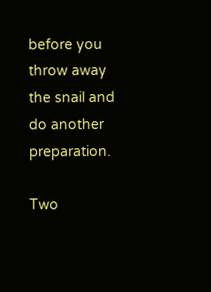before you throw away  the snail and do another preparation.

Two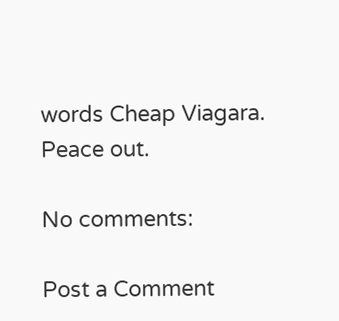words Cheap Viagara.
Peace out.

No comments:

Post a Comment